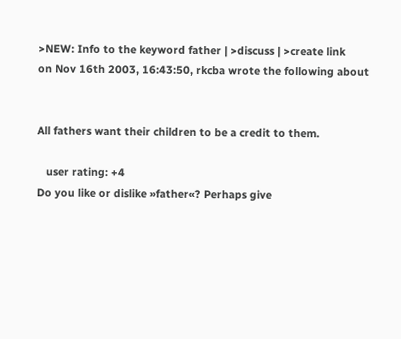>NEW: Info to the keyword father | >discuss | >create link
on Nov 16th 2003, 16:43:50, rkcba wrote the following about


All fathers want their children to be a credit to them.

   user rating: +4
Do you like or dislike »father«? Perhaps give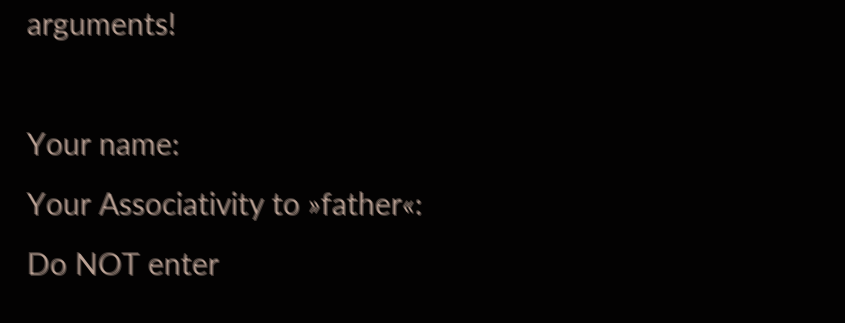arguments!

Your name:
Your Associativity to »father«:
Do NOT enter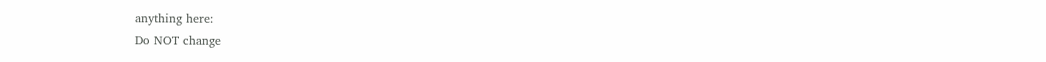anything here:
Do NOT change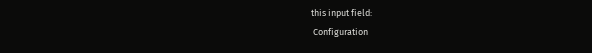this input field:
 Configuration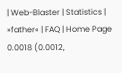| Web-Blaster | Statistics | »father« | FAQ | Home Page
0.0018 (0.0012,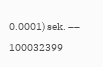0.0001) sek. –– 100032399